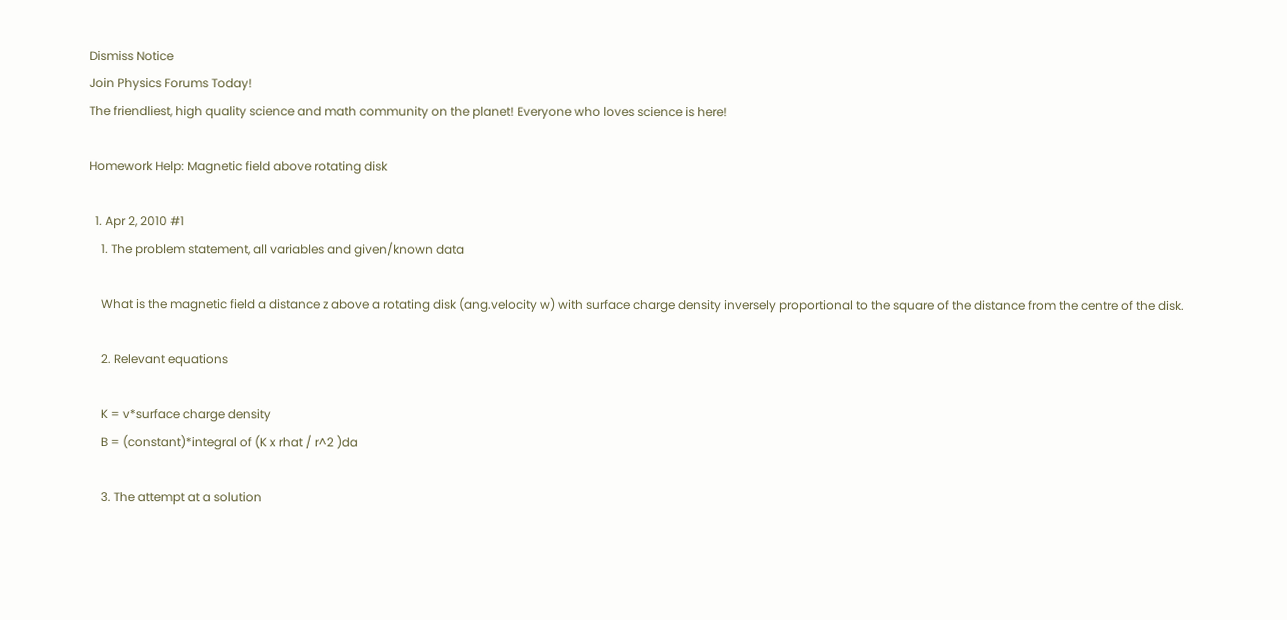Dismiss Notice
Join Physics Forums Today!
The friendliest, high quality science and math community on the planet! Everyone who loves science is here!

Homework Help: Magnetic field above rotating disk

  1. Apr 2, 2010 #1
    1. The problem statement, all variables and given/known data

    What is the magnetic field a distance z above a rotating disk (ang.velocity w) with surface charge density inversely proportional to the square of the distance from the centre of the disk.

    2. Relevant equations

    K = v*surface charge density
    B = (constant)*integral of (K x rhat / r^2 )da

    3. The attempt at a solution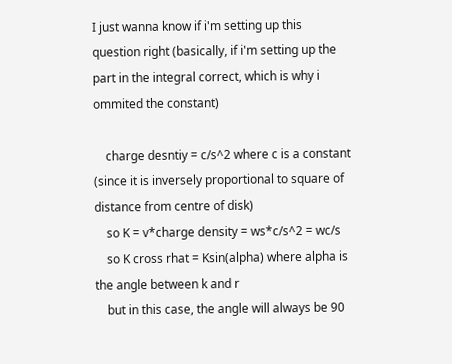I just wanna know if i'm setting up this question right (basically, if i'm setting up the part in the integral correct, which is why i ommited the constant)

    charge desntiy = c/s^2 where c is a constant (since it is inversely proportional to square of distance from centre of disk)
    so K = v*charge density = ws*c/s^2 = wc/s
    so K cross rhat = Ksin(alpha) where alpha is the angle between k and r
    but in this case, the angle will always be 90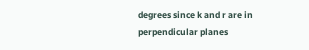degrees since k and r are in perpendicular planes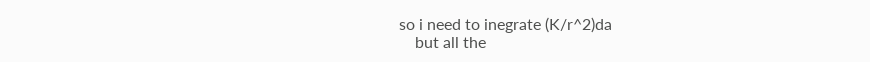so i need to inegrate (K/r^2)da
    but all the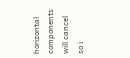horizontal components will cancel so i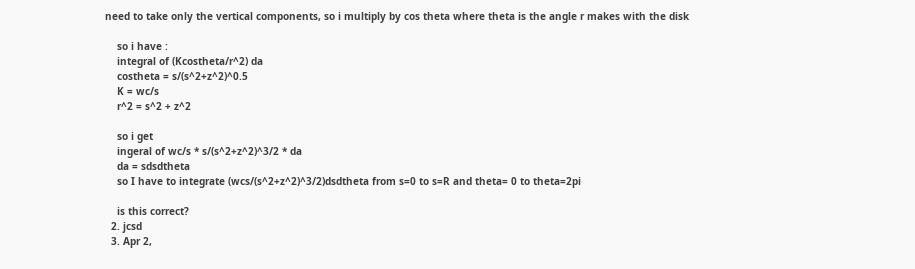need to take only the vertical components, so i multiply by cos theta where theta is the angle r makes with the disk

    so i have :
    integral of (Kcostheta/r^2) da
    costheta = s/(s^2+z^2)^0.5
    K = wc/s
    r^2 = s^2 + z^2

    so i get
    ingeral of wc/s * s/(s^2+z^2)^3/2 * da
    da = sdsdtheta
    so I have to integrate (wcs/(s^2+z^2)^3/2)dsdtheta from s=0 to s=R and theta= 0 to theta=2pi

    is this correct?
  2. jcsd
  3. Apr 2,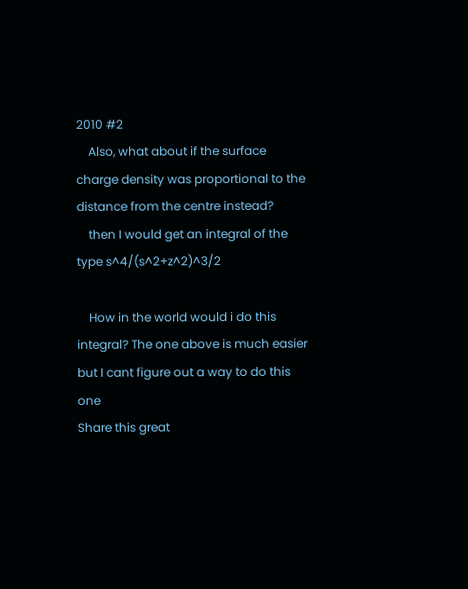2010 #2
    Also, what about if the surface charge density was proportional to the distance from the centre instead?
    then I would get an integral of the type s^4/(s^2+z^2)^3/2

    How in the world would i do this integral? The one above is much easier but I cant figure out a way to do this one
Share this great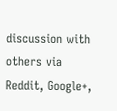discussion with others via Reddit, Google+,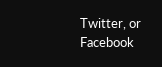Twitter, or Facebook